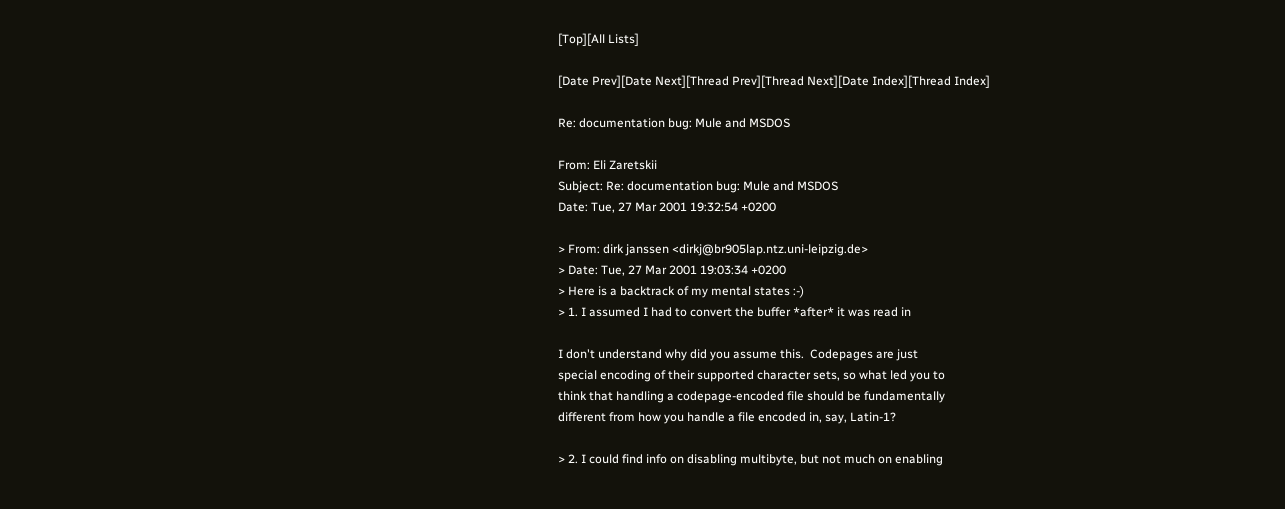[Top][All Lists]

[Date Prev][Date Next][Thread Prev][Thread Next][Date Index][Thread Index]

Re: documentation bug: Mule and MSDOS

From: Eli Zaretskii
Subject: Re: documentation bug: Mule and MSDOS
Date: Tue, 27 Mar 2001 19:32:54 +0200

> From: dirk janssen <dirkj@br905lap.ntz.uni-leipzig.de>
> Date: Tue, 27 Mar 2001 19:03:34 +0200
> Here is a backtrack of my mental states :-)
> 1. I assumed I had to convert the buffer *after* it was read in

I don't understand why did you assume this.  Codepages are just
special encoding of their supported character sets, so what led you to
think that handling a codepage-encoded file should be fundamentally
different from how you handle a file encoded in, say, Latin-1?

> 2. I could find info on disabling multibyte, but not much on enabling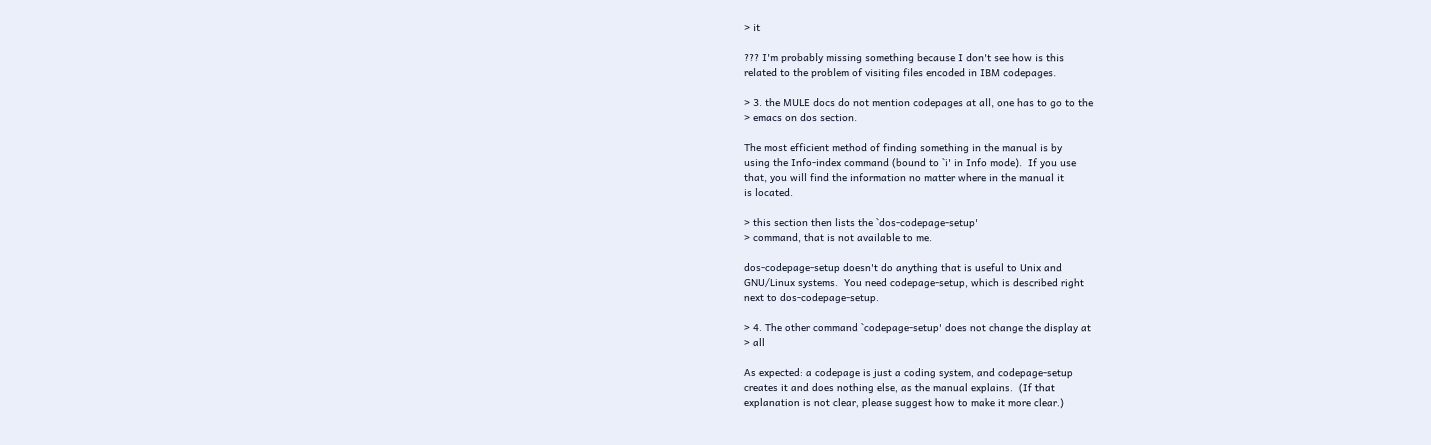> it

??? I'm probably missing something because I don't see how is this
related to the problem of visiting files encoded in IBM codepages.

> 3. the MULE docs do not mention codepages at all, one has to go to the
> emacs on dos section.

The most efficient method of finding something in the manual is by
using the Info-index command (bound to `i' in Info mode).  If you use
that, you will find the information no matter where in the manual it
is located.

> this section then lists the `dos-codepage-setup'
> command, that is not available to me.

dos-codepage-setup doesn't do anything that is useful to Unix and
GNU/Linux systems.  You need codepage-setup, which is described right
next to dos-codepage-setup.

> 4. The other command `codepage-setup' does not change the display at
> all

As expected: a codepage is just a coding system, and codepage-setup
creates it and does nothing else, as the manual explains.  (If that
explanation is not clear, please suggest how to make it more clear.)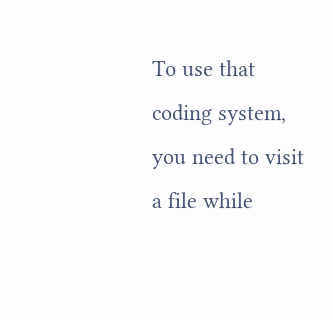To use that coding system, you need to visit a file while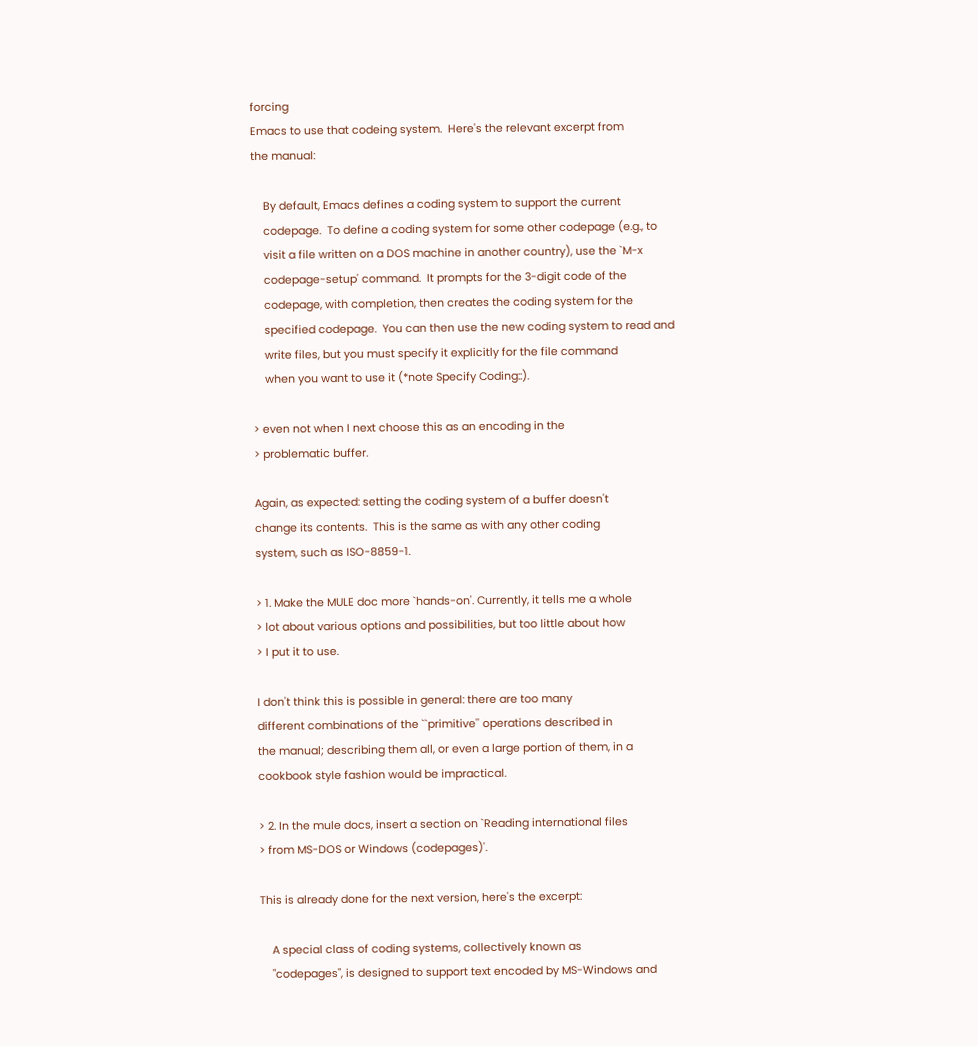forcing
Emacs to use that codeing system.  Here's the relevant excerpt from
the manual:

    By default, Emacs defines a coding system to support the current
    codepage.  To define a coding system for some other codepage (e.g., to
    visit a file written on a DOS machine in another country), use the `M-x
    codepage-setup' command.  It prompts for the 3-digit code of the
    codepage, with completion, then creates the coding system for the
    specified codepage.  You can then use the new coding system to read and
    write files, but you must specify it explicitly for the file command
    when you want to use it (*note Specify Coding::).

> even not when I next choose this as an encoding in the
> problematic buffer.

Again, as expected: setting the coding system of a buffer doesn't
change its contents.  This is the same as with any other coding
system, such as ISO-8859-1.

> 1. Make the MULE doc more `hands-on'. Currently, it tells me a whole
> lot about various options and possibilities, but too little about how
> I put it to use.

I don't think this is possible in general: there are too many
different combinations of the ``primitive'' operations described in
the manual; describing them all, or even a large portion of them, in a
cookbook style fashion would be impractical.

> 2. In the mule docs, insert a section on `Reading international files
> from MS-DOS or Windows (codepages)'.

This is already done for the next version, here's the excerpt:

    A special class of coding systems, collectively known as
    "codepages", is designed to support text encoded by MS-Windows and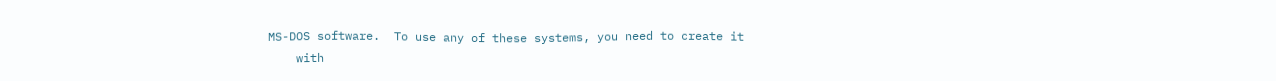MS-DOS software.  To use any of these systems, you need to create it
    with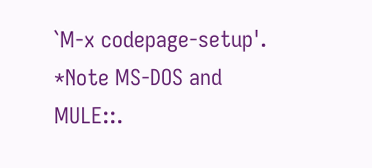`M-x codepage-setup'.  *Note MS-DOS and MULE::.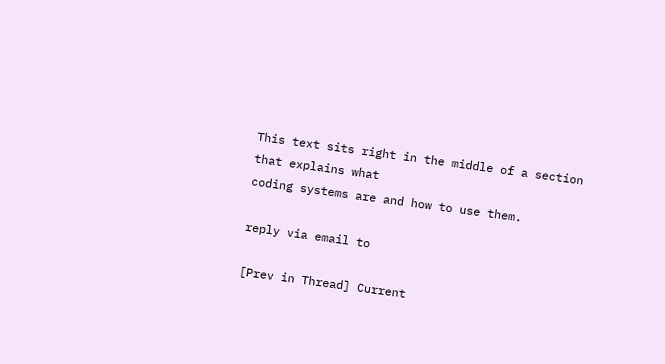This text sits right in the middle of a section that explains what
coding systems are and how to use them.

reply via email to

[Prev in Thread] Current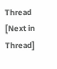Thread [Next in Thread]